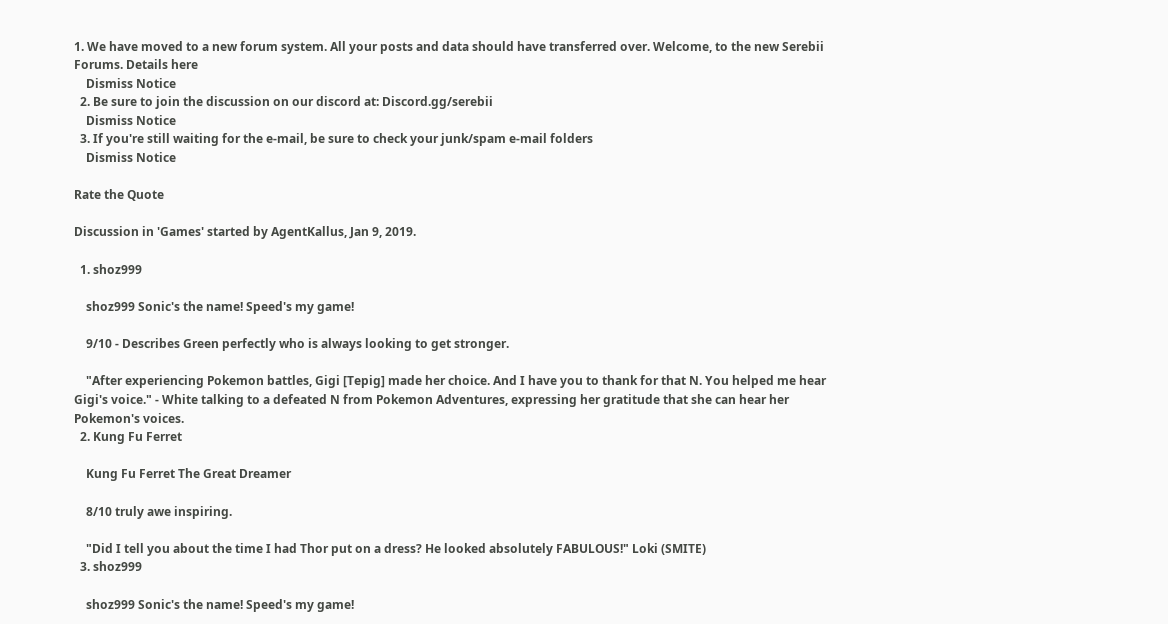1. We have moved to a new forum system. All your posts and data should have transferred over. Welcome, to the new Serebii Forums. Details here
    Dismiss Notice
  2. Be sure to join the discussion on our discord at: Discord.gg/serebii
    Dismiss Notice
  3. If you're still waiting for the e-mail, be sure to check your junk/spam e-mail folders
    Dismiss Notice

Rate the Quote

Discussion in 'Games' started by AgentKallus, Jan 9, 2019.

  1. shoz999

    shoz999 Sonic's the name! Speed's my game!

    9/10 - Describes Green perfectly who is always looking to get stronger.

    "After experiencing Pokemon battles, Gigi [Tepig] made her choice. And I have you to thank for that N. You helped me hear Gigi's voice." - White talking to a defeated N from Pokemon Adventures, expressing her gratitude that she can hear her Pokemon's voices.
  2. Kung Fu Ferret

    Kung Fu Ferret The Great Dreamer

    8/10 truly awe inspiring.

    "Did I tell you about the time I had Thor put on a dress? He looked absolutely FABULOUS!" Loki (SMITE)
  3. shoz999

    shoz999 Sonic's the name! Speed's my game!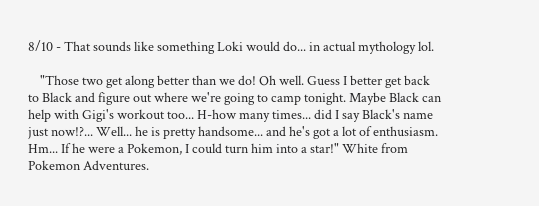8/10 - That sounds like something Loki would do... in actual mythology lol.

    "Those two get along better than we do! Oh well. Guess I better get back to Black and figure out where we're going to camp tonight. Maybe Black can help with Gigi's workout too... H-how many times... did I say Black's name just now!?... Well... he is pretty handsome... and he's got a lot of enthusiasm. Hm... If he were a Pokemon, I could turn him into a star!" White from Pokemon Adventures.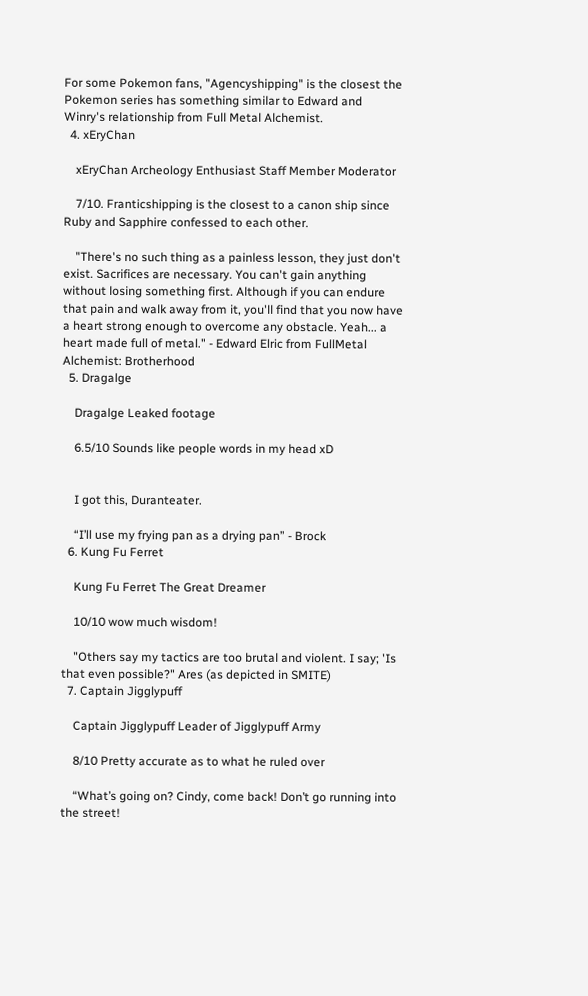For some Pokemon fans, "Agencyshipping" is the closest the Pokemon series has something similar to Edward and Winry's relationship from Full Metal Alchemist.
  4. xEryChan

    xEryChan Archeology Enthusiast Staff Member Moderator

    7/10. Franticshipping is the closest to a canon ship since Ruby and Sapphire confessed to each other.

    "There's no such thing as a painless lesson, they just don't exist. Sacrifices are necessary. You can't gain anything without losing something first. Although if you can endure that pain and walk away from it, you'll find that you now have a heart strong enough to overcome any obstacle. Yeah... a heart made full of metal." - Edward Elric from FullMetal Alchemist: Brotherhood
  5. Dragalge

    Dragalge Leaked footage

    6.5/10 Sounds like people words in my head xD


    I got this, Duranteater.

    “I’ll use my frying pan as a drying pan” - Brock
  6. Kung Fu Ferret

    Kung Fu Ferret The Great Dreamer

    10/10 wow much wisdom!

    "Others say my tactics are too brutal and violent. I say; 'Is that even possible?" Ares (as depicted in SMITE)
  7. Captain Jigglypuff

    Captain Jigglypuff Leader of Jigglypuff Army

    8/10 Pretty accurate as to what he ruled over

    “What’s going on? Cindy, come back! Don’t go running into the street!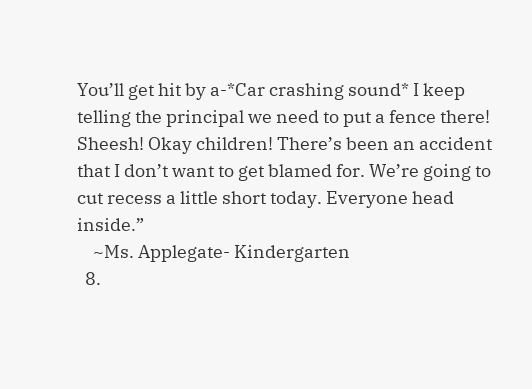You’ll get hit by a-*Car crashing sound* I keep telling the principal we need to put a fence there! Sheesh! Okay children! There’s been an accident that I don’t want to get blamed for. We’re going to cut recess a little short today. Everyone head inside.”
    ~Ms. Applegate- Kindergarten
  8.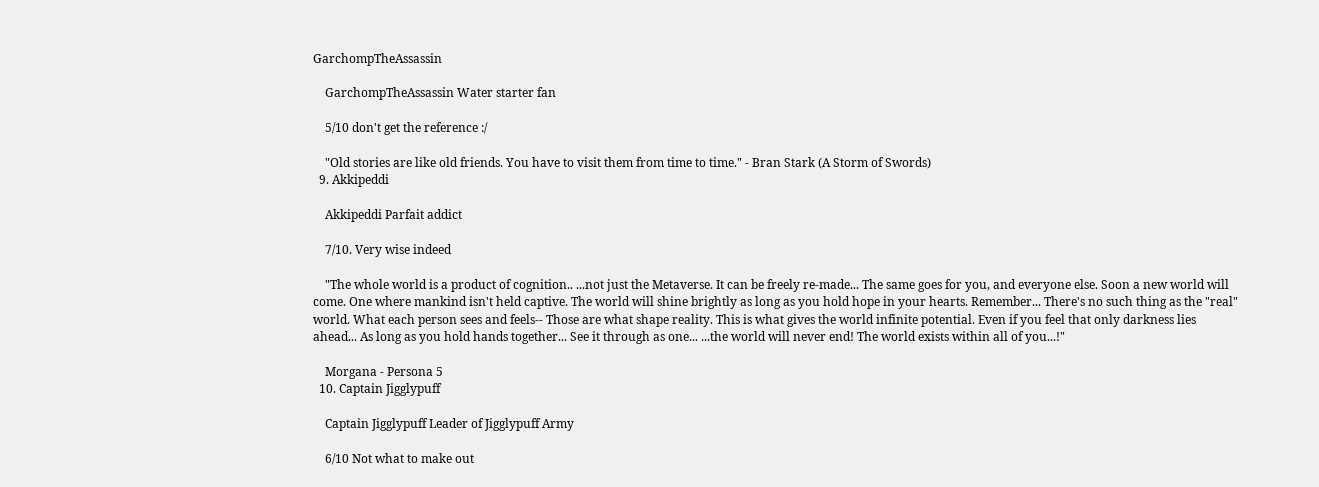GarchompTheAssassin

    GarchompTheAssassin Water starter fan

    5/10 don't get the reference :/

    "Old stories are like old friends. You have to visit them from time to time." - Bran Stark (A Storm of Swords)
  9. Akkipeddi

    Akkipeddi Parfait addict

    7/10. Very wise indeed

    "The whole world is a product of cognition.. ...not just the Metaverse. It can be freely re-made... The same goes for you, and everyone else. Soon a new world will come. One where mankind isn't held captive. The world will shine brightly as long as you hold hope in your hearts. Remember... There's no such thing as the "real" world. What each person sees and feels-- Those are what shape reality. This is what gives the world infinite potential. Even if you feel that only darkness lies ahead... As long as you hold hands together... See it through as one... ...the world will never end! The world exists within all of you...!"

    Morgana - Persona 5
  10. Captain Jigglypuff

    Captain Jigglypuff Leader of Jigglypuff Army

    6/10 Not what to make out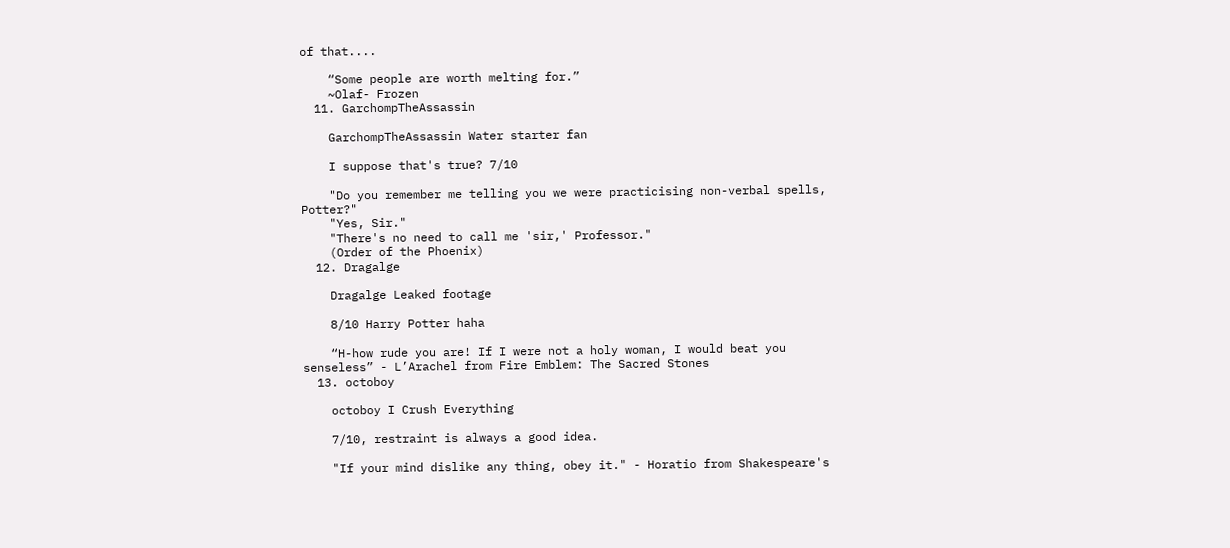of that....

    “Some people are worth melting for.”
    ~Olaf- Frozen
  11. GarchompTheAssassin

    GarchompTheAssassin Water starter fan

    I suppose that's true? 7/10

    "Do you remember me telling you we were practicising non-verbal spells, Potter?"
    "Yes, Sir."
    "There's no need to call me 'sir,' Professor."
    (Order of the Phoenix)
  12. Dragalge

    Dragalge Leaked footage

    8/10 Harry Potter haha

    “H-how rude you are! If I were not a holy woman, I would beat you senseless” - L’Arachel from Fire Emblem: The Sacred Stones
  13. octoboy

    octoboy I Crush Everything

    7/10, restraint is always a good idea.

    "If your mind dislike any thing, obey it." - Horatio from Shakespeare's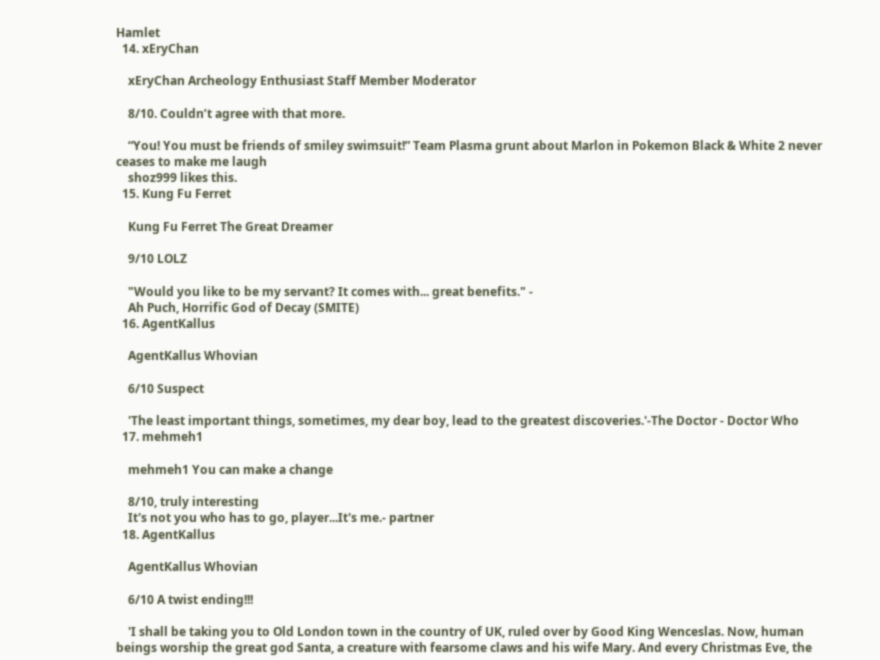Hamlet
  14. xEryChan

    xEryChan Archeology Enthusiast Staff Member Moderator

    8/10. Couldn’t agree with that more.

    “You! You must be friends of smiley swimsuit!” Team Plasma grunt about Marlon in Pokemon Black & White 2 never ceases to make me laugh
    shoz999 likes this.
  15. Kung Fu Ferret

    Kung Fu Ferret The Great Dreamer

    9/10 LOLZ

    "Would you like to be my servant? It comes with... great benefits." -
    Ah Puch, Horrific God of Decay (SMITE)
  16. AgentKallus

    AgentKallus Whovian

    6/10 Suspect

    'The least important things, sometimes, my dear boy, lead to the greatest discoveries.'-The Doctor - Doctor Who
  17. mehmeh1

    mehmeh1 You can make a change

    8/10, truly interesting
    It's not you who has to go, player...It's me.- partner
  18. AgentKallus

    AgentKallus Whovian

    6/10 A twist ending!!!

    'I shall be taking you to Old London town in the country of UK, ruled over by Good King Wenceslas. Now, human beings worship the great god Santa, a creature with fearsome claws and his wife Mary. And every Christmas Eve, the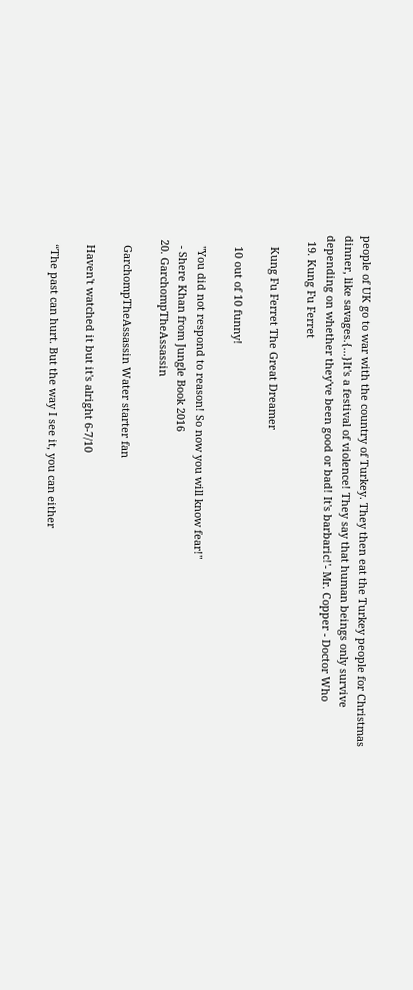people of UK go to war with the country of Turkey. They then eat the Turkey people for Christmas dinner, like savages.{...}It's a festival of violence! They say that human beings only survive depending on whether they've been good or bad! It's barbaric!'- Mr. Copper - Doctor Who
  19. Kung Fu Ferret

    Kung Fu Ferret The Great Dreamer

    10 out of 10 funny!

    "You did not respond to reason! So now you will know fear!"
    - Shere Khan from Jungle Book 2016
  20. GarchompTheAssassin

    GarchompTheAssassin Water starter fan

    Haven't watched it but it's alright 6-7/10

    “The past can hurt. But the way I see it, you can either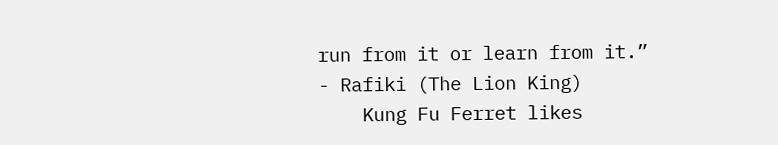run from it or learn from it.” - Rafiki (The Lion King)
    Kung Fu Ferret likes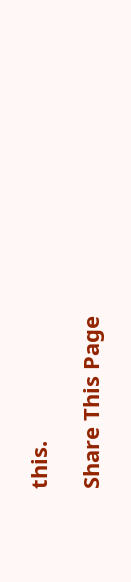this.

Share This Page